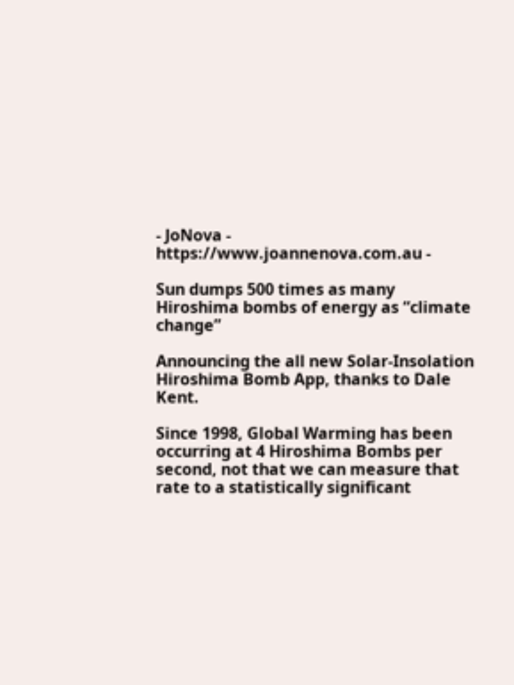- JoNova - https://www.joannenova.com.au -

Sun dumps 500 times as many Hiroshima bombs of energy as “climate change”

Announcing the all new Solar-Insolation Hiroshima Bomb App, thanks to Dale Kent.

Since 1998, Global Warming has been occurring at 4 Hiroshima Bombs per second, not that we can measure that rate to a statistically significant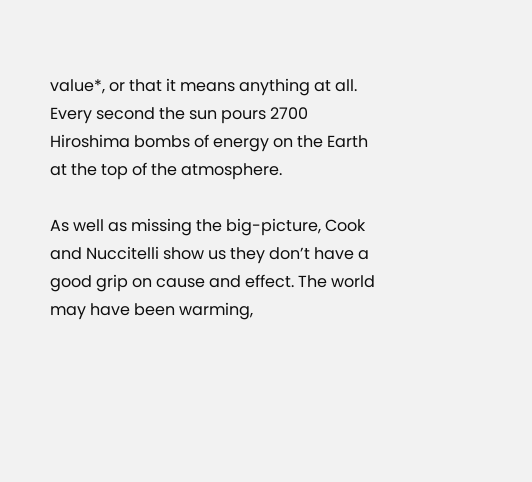value*, or that it means anything at all. Every second the sun pours 2700 Hiroshima bombs of energy on the Earth at the top of the atmosphere.

As well as missing the big-picture, Cook and Nuccitelli show us they don’t have a good grip on cause and effect. The world may have been warming,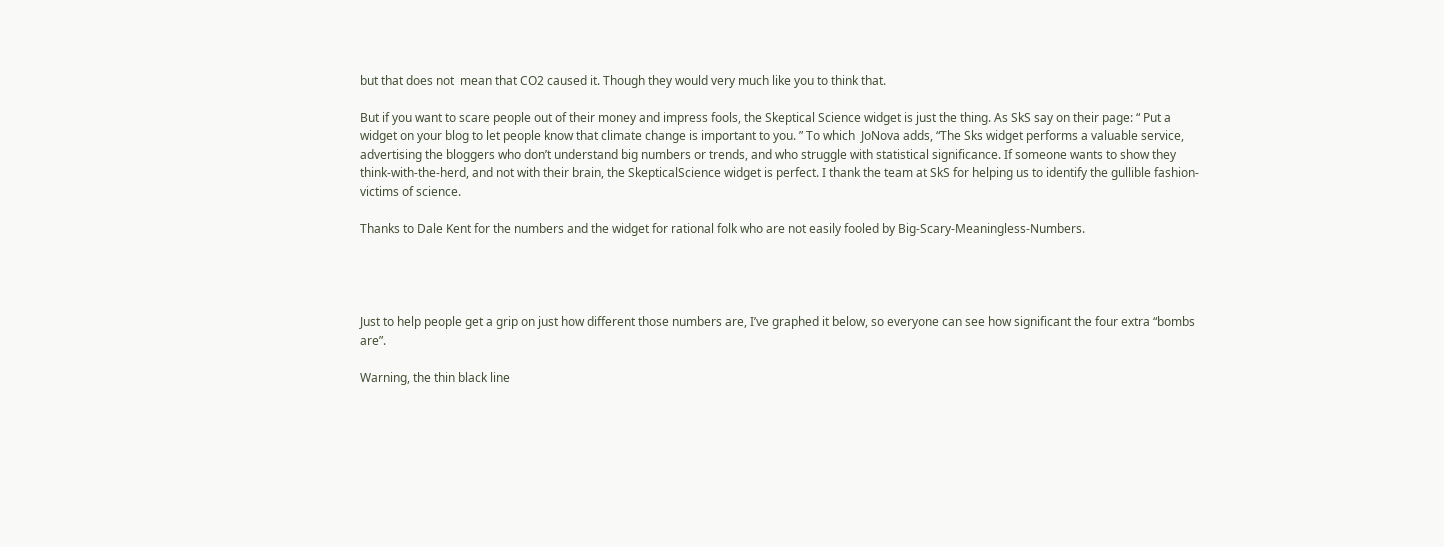but that does not  mean that CO2 caused it. Though they would very much like you to think that.

But if you want to scare people out of their money and impress fools, the Skeptical Science widget is just the thing. As SkS say on their page: “ Put a widget on your blog to let people know that climate change is important to you. ” To which  JoNova adds, “The Sks widget performs a valuable service, advertising the bloggers who don’t understand big numbers or trends, and who struggle with statistical significance. If someone wants to show they think-with-the-herd, and not with their brain, the SkepticalScience widget is perfect. I thank the team at SkS for helping us to identify the gullible fashion-victims of science.

Thanks to Dale Kent for the numbers and the widget for rational folk who are not easily fooled by Big-Scary-Meaningless-Numbers.




Just to help people get a grip on just how different those numbers are, I’ve graphed it below, so everyone can see how significant the four extra “bombs are”.

Warning, the thin black line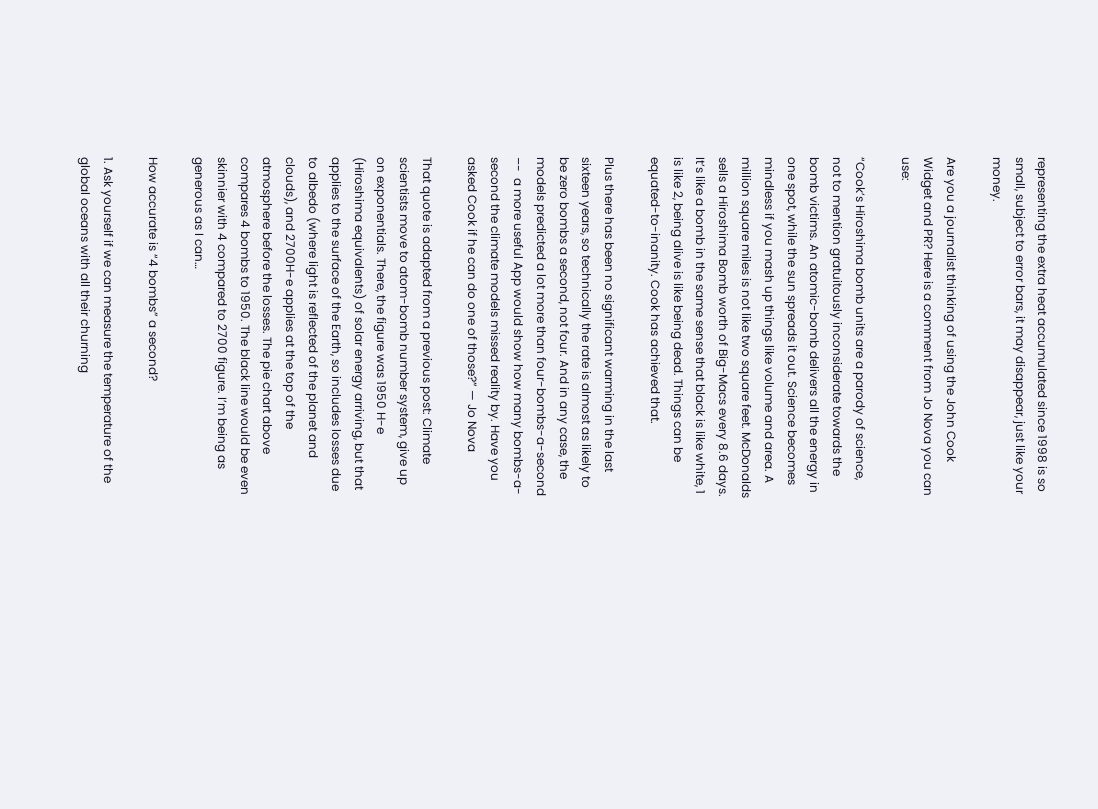representing the extra heat accumulated since 1998 is so small, subject to error bars, it may disappear, just like your money.

Are you a journalist thinking of using the John Cook Widget and PR? Here is a comment from Jo Nova you can use:

“Cook’s Hiroshima bomb units are a parody of science, not to mention gratuitously inconsiderate towards the bomb victims. An atomic-bomb delivers all the energy in one spot, while the sun spreads it out. Science becomes mindless if you mash up things like volume and area. A million square miles is not like two square feet. McDonalds sells a Hiroshima Bomb worth of Big-Macs every 8.6 days. It’s like a bomb in the same sense that black is like white, 1 is like 2, being alive is like being dead. Things can be equated-to-inanity. Cook has achieved that.

Plus there has been no significant warming in the last sixteen years, so technically the rate is almost as likely to be zero bombs a second, not four. And in any case, the models predicted a lot more than four-bombs-a-second  –-  a more useful App would show how many bombs-a-second the climate models missed reality by. Have you asked Cook if he can do one of those?” — Jo Nova

That quote is adapted from a previous post: Climate scientists move to atom-bomb number system, give up on exponentials. There, the figure was 1950 H-e (Hiroshima equivalents) of solar energy arriving, but that applies to the surface of the Earth, so includes losses due to albedo (where light is reflected of the planet and clouds), and 2700H-e applies at the top of the atmosphere before the losses. The pie chart above compares 4 bombs to 1950. The black line would be even skinnier with 4 compared to 2700 figure. I’m being as generous as I can…

How accurate is “4 bombs” a second?

1. Ask yourself if we can measure the temperature of the global oceans with all their churning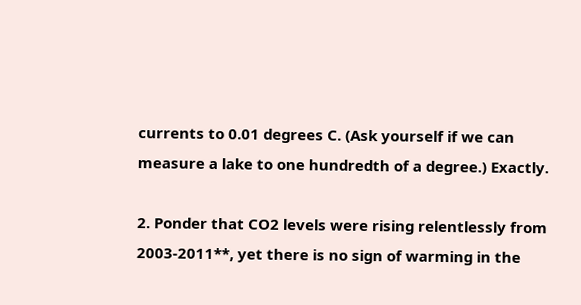currents to 0.01 degrees C. (Ask yourself if we can measure a lake to one hundredth of a degree.) Exactly.

2. Ponder that CO2 levels were rising relentlessly from 2003-2011**, yet there is no sign of warming in the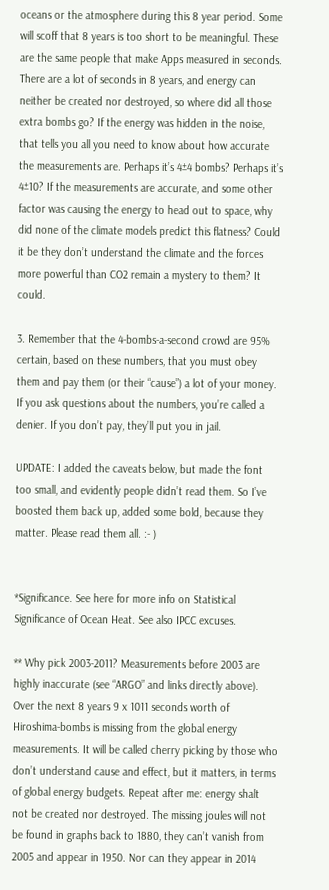oceans or the atmosphere during this 8 year period. Some will scoff that 8 years is too short to be meaningful. These are the same people that make Apps measured in seconds. There are a lot of seconds in 8 years, and energy can  neither be created nor destroyed, so where did all those extra bombs go? If the energy was hidden in the noise, that tells you all you need to know about how accurate the measurements are. Perhaps it’s 4±4 bombs? Perhaps it’s 4±10? If the measurements are accurate, and some other factor was causing the energy to head out to space, why did none of the climate models predict this flatness? Could it be they don’t understand the climate and the forces more powerful than CO2 remain a mystery to them? It could.

3. Remember that the 4-bombs-a-second crowd are 95% certain, based on these numbers, that you must obey them and pay them (or their “cause”) a lot of your money. If you ask questions about the numbers, you’re called a denier. If you don’t pay, they’ll put you in jail.

UPDATE: I added the caveats below, but made the font too small, and evidently people didn’t read them. So I’ve boosted them back up, added some bold, because they matter. Please read them all. :- )


*Significance. See here for more info on Statistical Significance of Ocean Heat. See also IPCC excuses.

** Why pick 2003-2011? Measurements before 2003 are highly inaccurate (see “ARGO” and links directly above). Over the next 8 years 9 x 1011 seconds worth of Hiroshima-bombs is missing from the global energy measurements. It will be called cherry picking by those who don’t understand cause and effect, but it matters, in terms of global energy budgets. Repeat after me: energy shalt not be created nor destroyed. The missing joules will not be found in graphs back to 1880, they can’t vanish from 2005 and appear in 1950. Nor can they appear in 2014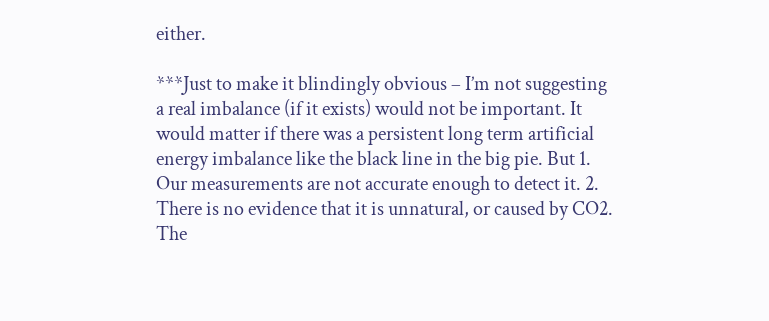either.

***Just to make it blindingly obvious – I’m not suggesting a real imbalance (if it exists) would not be important. It would matter if there was a persistent long term artificial energy imbalance like the black line in the big pie. But 1. Our measurements are not accurate enough to detect it. 2. There is no evidence that it is unnatural, or caused by CO2. The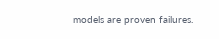models are proven failures.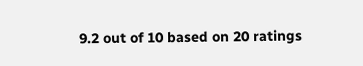9.2 out of 10 based on 20 ratings